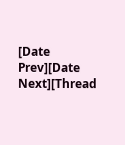[Date Prev][Date Next][Thread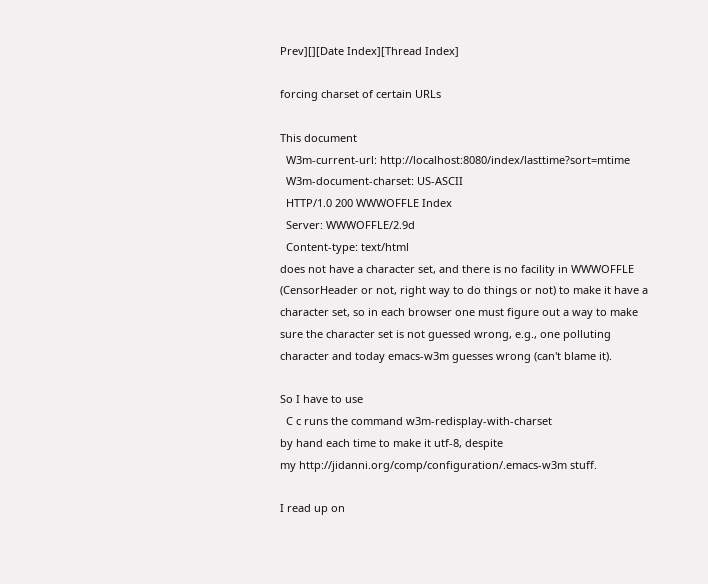Prev][][Date Index][Thread Index]

forcing charset of certain URLs

This document
  W3m-current-url: http://localhost:8080/index/lasttime?sort=mtime
  W3m-document-charset: US-ASCII
  HTTP/1.0 200 WWWOFFLE Index
  Server: WWWOFFLE/2.9d
  Content-type: text/html
does not have a character set, and there is no facility in WWWOFFLE
(CensorHeader or not, right way to do things or not) to make it have a
character set, so in each browser one must figure out a way to make
sure the character set is not guessed wrong, e.g., one polluting
character and today emacs-w3m guesses wrong (can't blame it).

So I have to use
  C c runs the command w3m-redisplay-with-charset
by hand each time to make it utf-8, despite
my http://jidanni.org/comp/configuration/.emacs-w3m stuff.

I read up on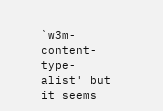`w3m-content-type-alist' but it seems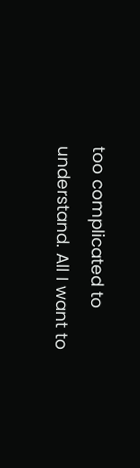too complicated to
understand. All I want to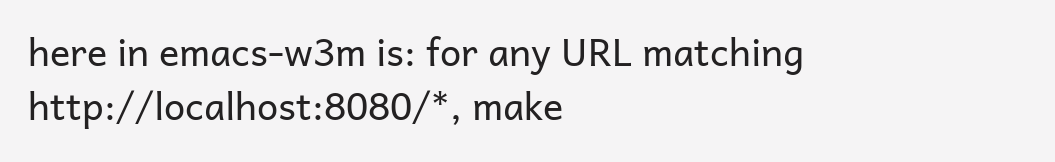here in emacs-w3m is: for any URL matching
http://localhost:8080/*, make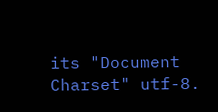its "Document Charset" utf-8.